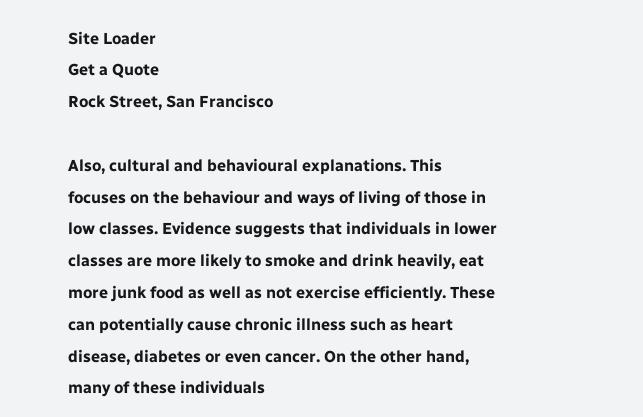Site Loader
Get a Quote
Rock Street, San Francisco

Also, cultural and behavioural explanations. This focuses on the behaviour and ways of living of those in low classes. Evidence suggests that individuals in lower classes are more likely to smoke and drink heavily, eat more junk food as well as not exercise efficiently. These can potentially cause chronic illness such as heart disease, diabetes or even cancer. On the other hand, many of these individuals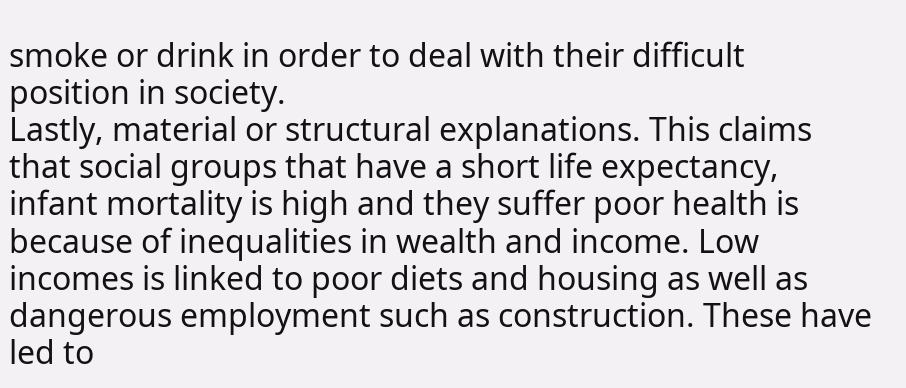smoke or drink in order to deal with their difficult position in society.
Lastly, material or structural explanations. This claims that social groups that have a short life expectancy, infant mortality is high and they suffer poor health is because of inequalities in wealth and income. Low incomes is linked to poor diets and housing as well as dangerous employment such as construction. These have led to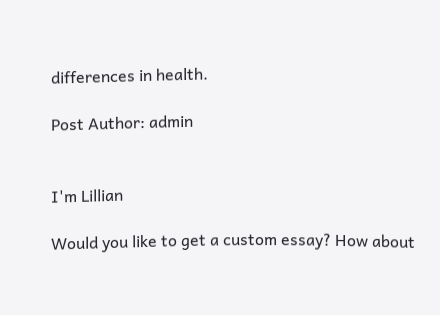differences in health.

Post Author: admin


I'm Lillian

Would you like to get a custom essay? How about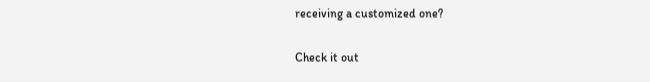receiving a customized one?

Check it out